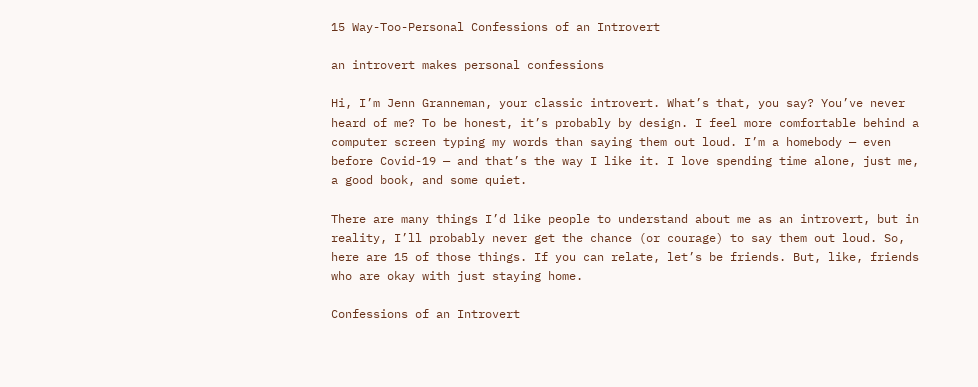15 Way-Too-Personal Confessions of an Introvert

an introvert makes personal confessions

Hi, I’m Jenn Granneman, your classic introvert. What’s that, you say? You’ve never heard of me? To be honest, it’s probably by design. I feel more comfortable behind a computer screen typing my words than saying them out loud. I’m a homebody — even before Covid-19 — and that’s the way I like it. I love spending time alone, just me, a good book, and some quiet.

There are many things I’d like people to understand about me as an introvert, but in reality, I’ll probably never get the chance (or courage) to say them out loud. So, here are 15 of those things. If you can relate, let’s be friends. But, like, friends who are okay with just staying home.

Confessions of an Introvert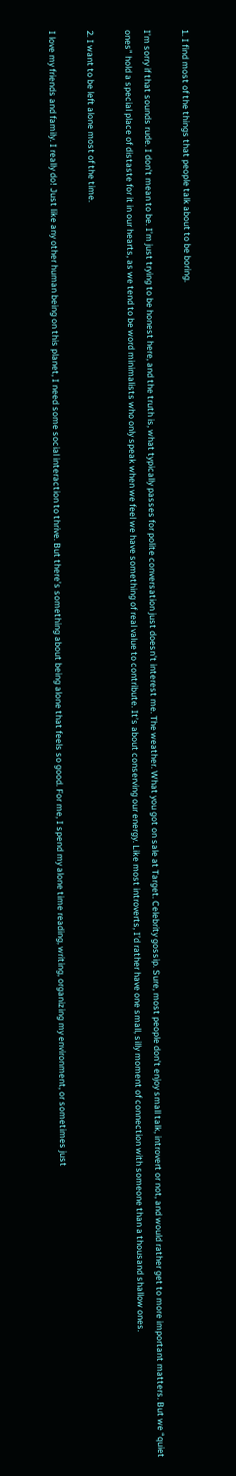1. I find most of the things that people talk about to be boring.

I’m sorry if that sounds rude. I don’t mean to be. I’m just trying to be honest here, and the truth is, what typically passes for polite conversation just doesn’t interest me. The weather. What you got on sale at Target. Celebrity gossip. Sure, most people don’t enjoy small talk, introvert or not, and would rather get to more important matters. But we “quiet ones” hold a special place of distaste for it in our hearts, as we tend to be word minimalists who only speak when we feel we have something of real value to contribute. It’s about conserving our energy. Like most introverts, I’d rather have one small, silly moment of connection with someone than a thousand shallow ones.

2. I want to be left alone most of the time.

I love my friends and family. I really do! Just like any other human being on this planet, I need some social interaction to thrive. But there’s something about being alone that feels so good. For me, I spend my alone time reading, writing, organizing my environment, or sometimes just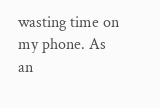wasting time on my phone. As an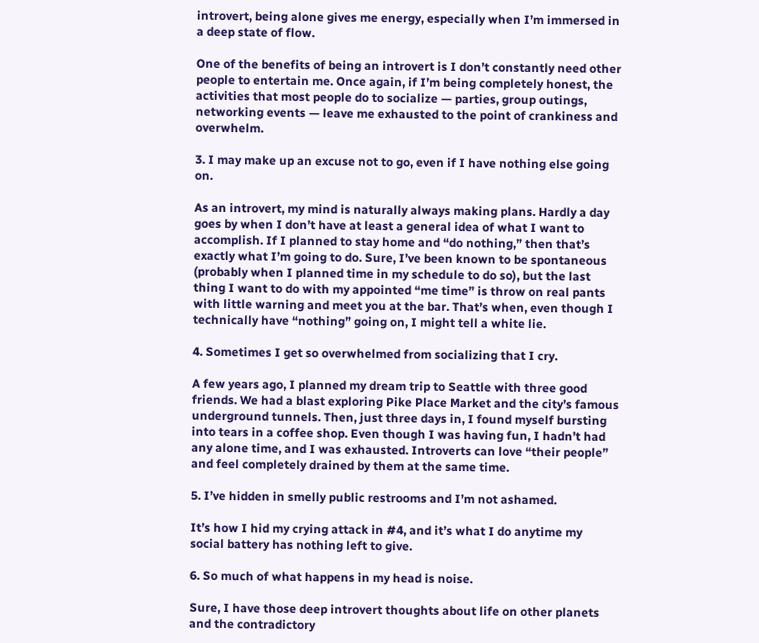introvert, being alone gives me energy, especially when I’m immersed in a deep state of flow.

One of the benefits of being an introvert is I don’t constantly need other people to entertain me. Once again, if I’m being completely honest, the activities that most people do to socialize — parties, group outings, networking events — leave me exhausted to the point of crankiness and overwhelm.

3. I may make up an excuse not to go, even if I have nothing else going on.

As an introvert, my mind is naturally always making plans. Hardly a day goes by when I don’t have at least a general idea of what I want to accomplish. If I planned to stay home and “do nothing,” then that’s exactly what I’m going to do. Sure, I’ve been known to be spontaneous (probably when I planned time in my schedule to do so), but the last thing I want to do with my appointed “me time” is throw on real pants with little warning and meet you at the bar. That’s when, even though I technically have “nothing” going on, I might tell a white lie.

4. Sometimes I get so overwhelmed from socializing that I cry.

A few years ago, I planned my dream trip to Seattle with three good friends. We had a blast exploring Pike Place Market and the city’s famous underground tunnels. Then, just three days in, I found myself bursting into tears in a coffee shop. Even though I was having fun, I hadn’t had any alone time, and I was exhausted. Introverts can love “their people” and feel completely drained by them at the same time.

5. I’ve hidden in smelly public restrooms and I’m not ashamed.

It’s how I hid my crying attack in #4, and it’s what I do anytime my social battery has nothing left to give.

6. So much of what happens in my head is noise.

Sure, I have those deep introvert thoughts about life on other planets and the contradictory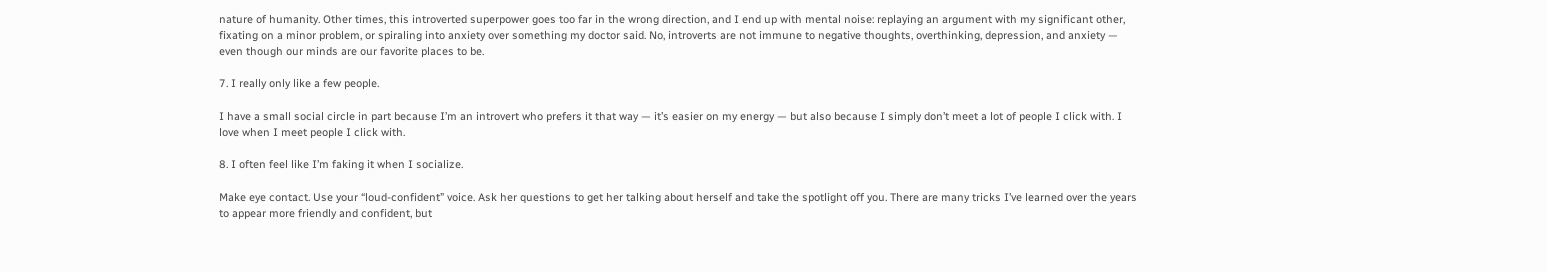nature of humanity. Other times, this introverted superpower goes too far in the wrong direction, and I end up with mental noise: replaying an argument with my significant other, fixating on a minor problem, or spiraling into anxiety over something my doctor said. No, introverts are not immune to negative thoughts, overthinking, depression, and anxiety — even though our minds are our favorite places to be.

7. I really only like a few people.

I have a small social circle in part because I’m an introvert who prefers it that way — it’s easier on my energy — but also because I simply don’t meet a lot of people I click with. I love when I meet people I click with.

8. I often feel like I’m faking it when I socialize.

Make eye contact. Use your “loud-confident” voice. Ask her questions to get her talking about herself and take the spotlight off you. There are many tricks I’ve learned over the years to appear more friendly and confident, but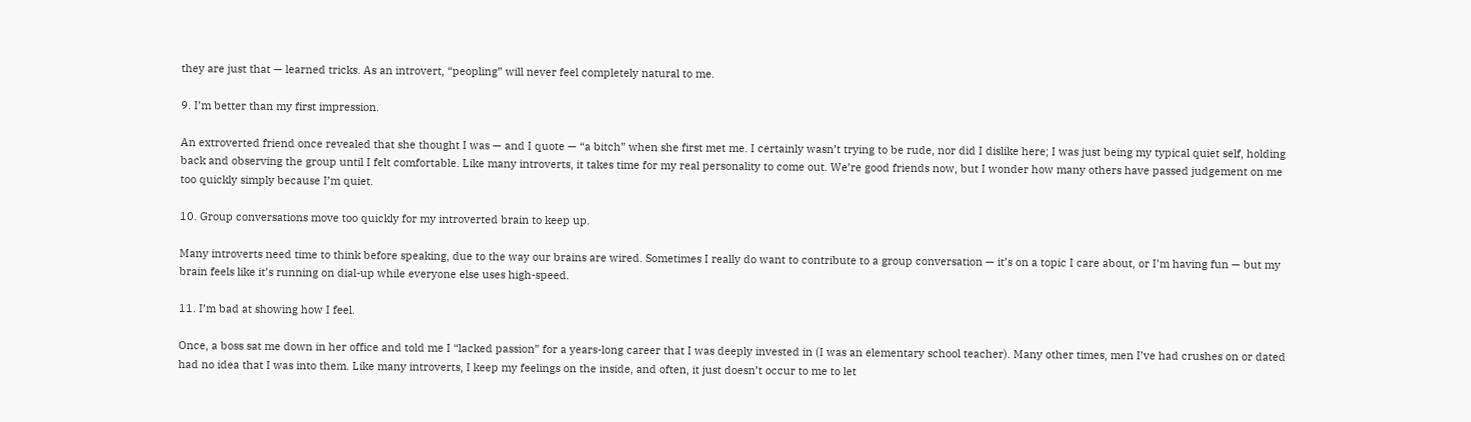they are just that — learned tricks. As an introvert, “peopling” will never feel completely natural to me.

9. I’m better than my first impression.

An extroverted friend once revealed that she thought I was — and I quote — “a bitch” when she first met me. I certainly wasn’t trying to be rude, nor did I dislike here; I was just being my typical quiet self, holding back and observing the group until I felt comfortable. Like many introverts, it takes time for my real personality to come out. We’re good friends now, but I wonder how many others have passed judgement on me too quickly simply because I’m quiet.

10. Group conversations move too quickly for my introverted brain to keep up.

Many introverts need time to think before speaking, due to the way our brains are wired. Sometimes I really do want to contribute to a group conversation — it’s on a topic I care about, or I’m having fun — but my brain feels like it’s running on dial-up while everyone else uses high-speed.

11. I’m bad at showing how I feel.

Once, a boss sat me down in her office and told me I “lacked passion” for a years-long career that I was deeply invested in (I was an elementary school teacher). Many other times, men I’ve had crushes on or dated had no idea that I was into them. Like many introverts, I keep my feelings on the inside, and often, it just doesn’t occur to me to let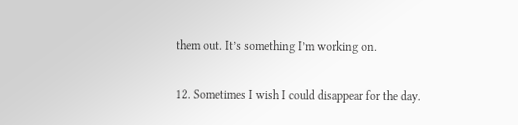them out. It’s something I’m working on.

12. Sometimes I wish I could disappear for the day.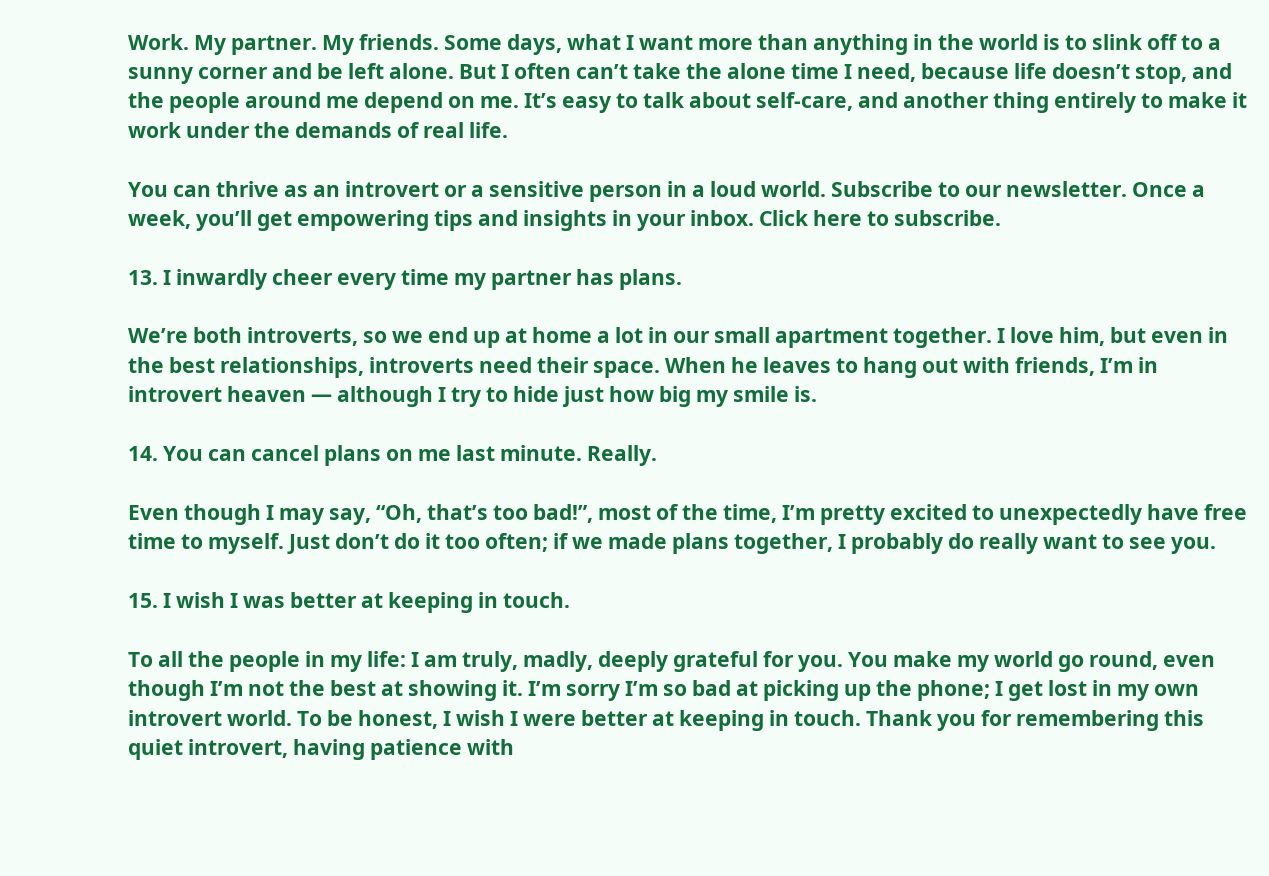Work. My partner. My friends. Some days, what I want more than anything in the world is to slink off to a sunny corner and be left alone. But I often can’t take the alone time I need, because life doesn’t stop, and the people around me depend on me. It’s easy to talk about self-care, and another thing entirely to make it work under the demands of real life.

You can thrive as an introvert or a sensitive person in a loud world. Subscribe to our newsletter. Once a week, you’ll get empowering tips and insights in your inbox. Click here to subscribe.

13. I inwardly cheer every time my partner has plans.

We’re both introverts, so we end up at home a lot in our small apartment together. I love him, but even in the best relationships, introverts need their space. When he leaves to hang out with friends, I’m in introvert heaven — although I try to hide just how big my smile is.

14. You can cancel plans on me last minute. Really.

Even though I may say, “Oh, that’s too bad!”, most of the time, I’m pretty excited to unexpectedly have free time to myself. Just don’t do it too often; if we made plans together, I probably do really want to see you.

15. I wish I was better at keeping in touch.

To all the people in my life: I am truly, madly, deeply grateful for you. You make my world go round, even though I’m not the best at showing it. I’m sorry I’m so bad at picking up the phone; I get lost in my own introvert world. To be honest, I wish I were better at keeping in touch. Thank you for remembering this quiet introvert, having patience with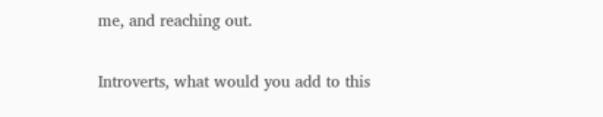me, and reaching out.

Introverts, what would you add to this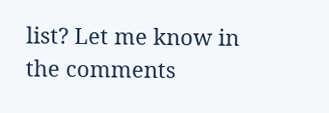list? Let me know in the comments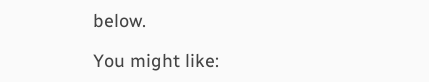below.

You might like: